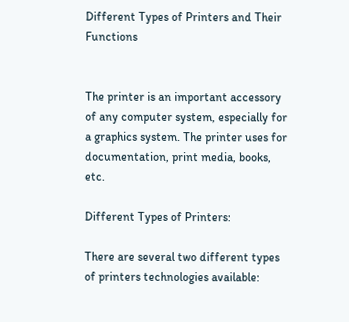Different Types of Printers and Their Functions


The printer is an important accessory of any computer system, especially for a graphics system. The printer uses for documentation, print media, books, etc.

Different Types of Printers:

There are several two different types of printers technologies available: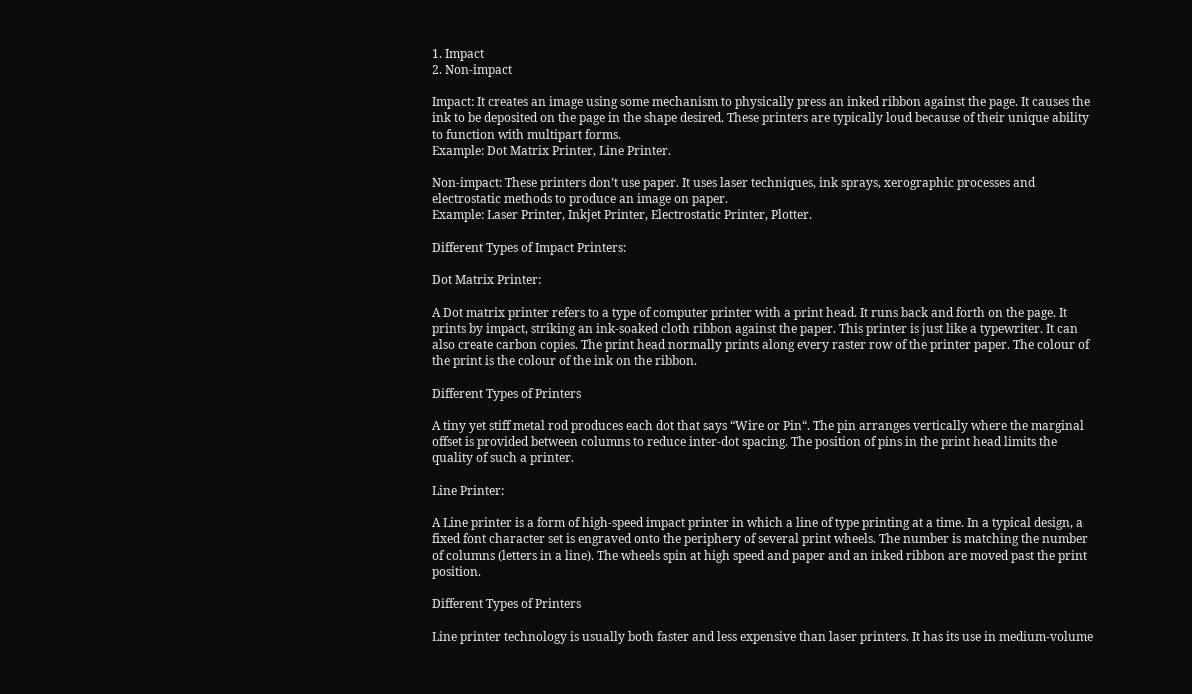1. Impact
2. Non-impact

Impact: It creates an image using some mechanism to physically press an inked ribbon against the page. It causes the ink to be deposited on the page in the shape desired. These printers are typically loud because of their unique ability to function with multipart forms.
Example: Dot Matrix Printer, Line Printer.

Non-impact: These printers don’t use paper. It uses laser techniques, ink sprays, xerographic processes and electrostatic methods to produce an image on paper.
Example: Laser Printer, Inkjet Printer, Electrostatic Printer, Plotter.

Different Types of Impact Printers:

Dot Matrix Printer:

A Dot matrix printer refers to a type of computer printer with a print head. It runs back and forth on the page. It prints by impact, striking an ink-soaked cloth ribbon against the paper. This printer is just like a typewriter. It can also create carbon copies. The print head normally prints along every raster row of the printer paper. The colour of the print is the colour of the ink on the ribbon.

Different Types of Printers

A tiny yet stiff metal rod produces each dot that says “Wire or Pin“. The pin arranges vertically where the marginal offset is provided between columns to reduce inter-dot spacing. The position of pins in the print head limits the quality of such a printer.

Line Printer:

A Line printer is a form of high-speed impact printer in which a line of type printing at a time. In a typical design, a fixed font character set is engraved onto the periphery of several print wheels. The number is matching the number of columns (letters in a line). The wheels spin at high speed and paper and an inked ribbon are moved past the print position.

Different Types of Printers

Line printer technology is usually both faster and less expensive than laser printers. It has its use in medium-volume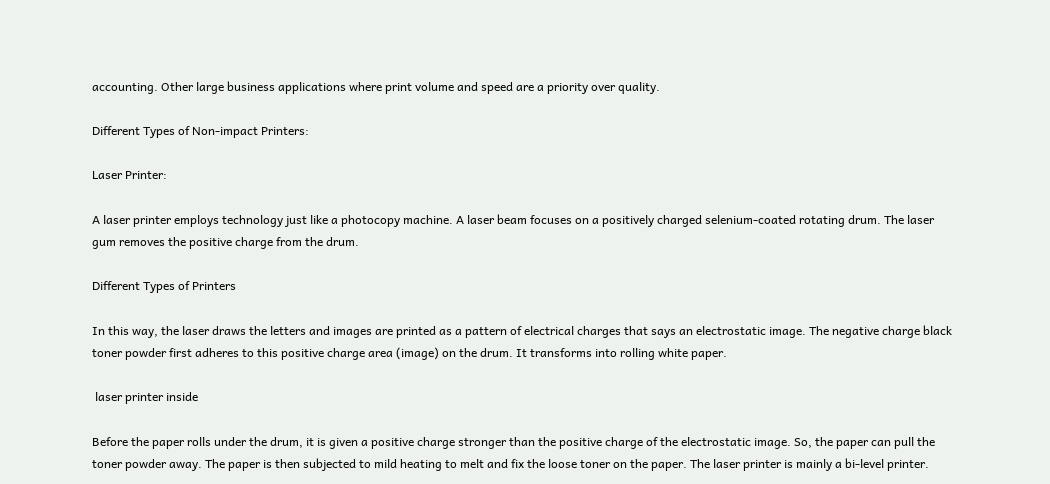accounting. Other large business applications where print volume and speed are a priority over quality.

Different Types of Non-impact Printers:

Laser Printer:

A laser printer employs technology just like a photocopy machine. A laser beam focuses on a positively charged selenium-coated rotating drum. The laser gum removes the positive charge from the drum.

Different Types of Printers

In this way, the laser draws the letters and images are printed as a pattern of electrical charges that says an electrostatic image. The negative charge black toner powder first adheres to this positive charge area (image) on the drum. It transforms into rolling white paper.

 laser printer inside

Before the paper rolls under the drum, it is given a positive charge stronger than the positive charge of the electrostatic image. So, the paper can pull the toner powder away. The paper is then subjected to mild heating to melt and fix the loose toner on the paper. The laser printer is mainly a bi-level printer.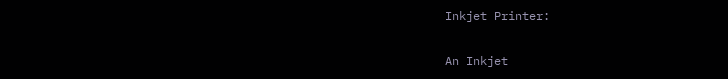Inkjet Printer:

An Inkjet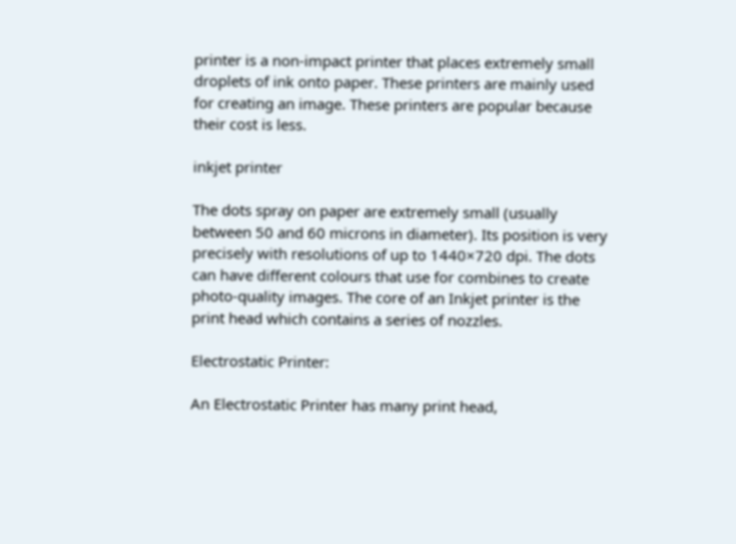printer is a non-impact printer that places extremely small droplets of ink onto paper. These printers are mainly used for creating an image. These printers are popular because their cost is less.

inkjet printer

The dots spray on paper are extremely small (usually between 50 and 60 microns in diameter). Its position is very precisely with resolutions of up to 1440×720 dpi. The dots can have different colours that use for combines to create photo-quality images. The core of an Inkjet printer is the print head which contains a series of nozzles.

Electrostatic Printer:

An Electrostatic Printer has many print head,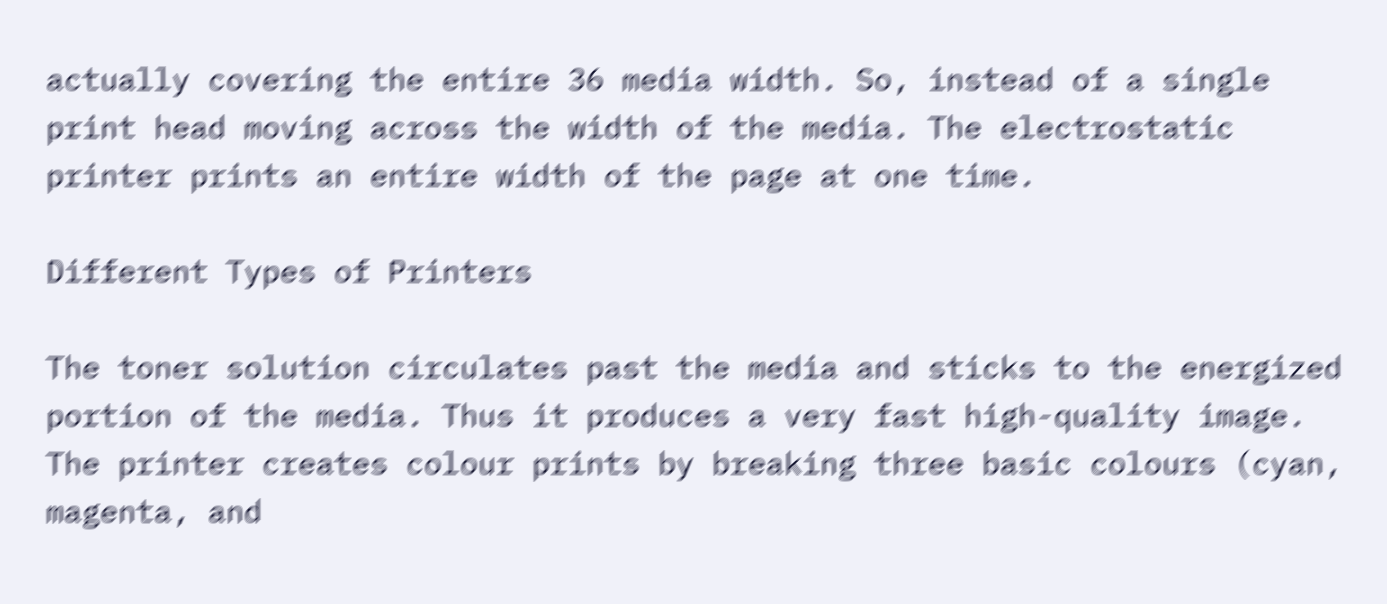actually covering the entire 36 media width. So, instead of a single print head moving across the width of the media. The electrostatic printer prints an entire width of the page at one time.

Different Types of Printers

The toner solution circulates past the media and sticks to the energized portion of the media. Thus it produces a very fast high-quality image. The printer creates colour prints by breaking three basic colours (cyan, magenta, and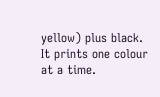yellow) plus black. It prints one colour at a time.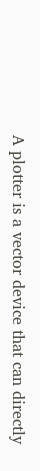A plotter is a vector device that can directly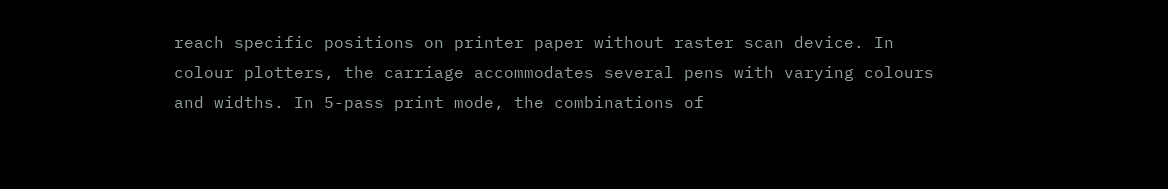reach specific positions on printer paper without raster scan device. In colour plotters, the carriage accommodates several pens with varying colours and widths. In 5-pass print mode, the combinations of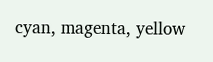cyan, magenta, yellow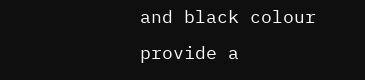and black colour provide a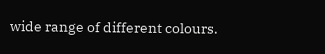wide range of different colours.